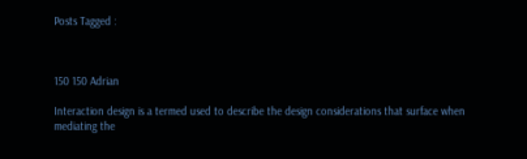Posts Tagged :



150 150 Adrian

Interaction design is a termed used to describe the design considerations that surface when mediating the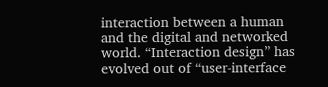interaction between a human and the digital and networked world. “Interaction design” has evolved out of “user-interface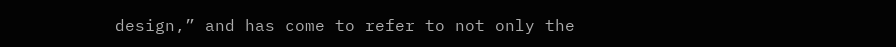design,” and has come to refer to not only the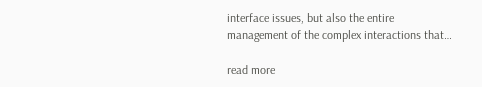interface issues, but also the entire management of the complex interactions that…

read more